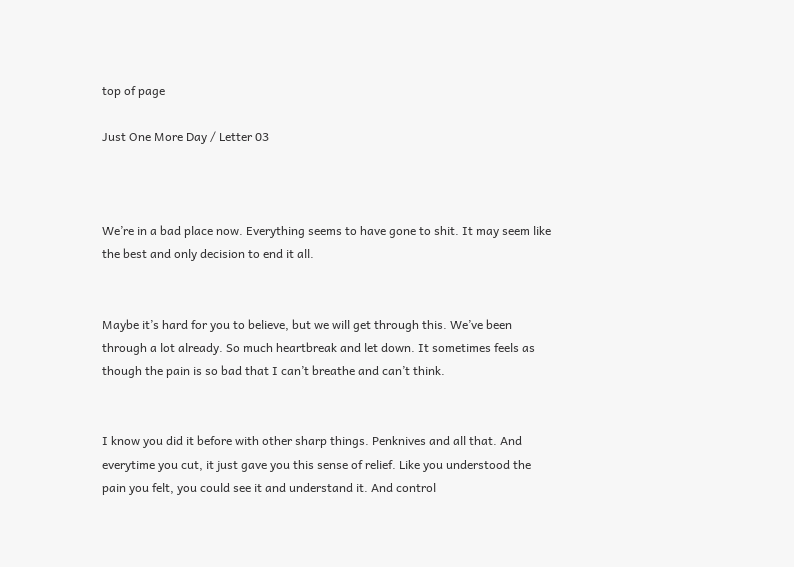top of page

Just One More Day / Letter 03



We’re in a bad place now. Everything seems to have gone to shit. It may seem like the best and only decision to end it all.


Maybe it’s hard for you to believe, but we will get through this. We’ve been through a lot already. So much heartbreak and let down. It sometimes feels as though the pain is so bad that I can’t breathe and can’t think.


I know you did it before with other sharp things. Penknives and all that. And everytime you cut, it just gave you this sense of relief. Like you understood the pain you felt, you could see it and understand it. And control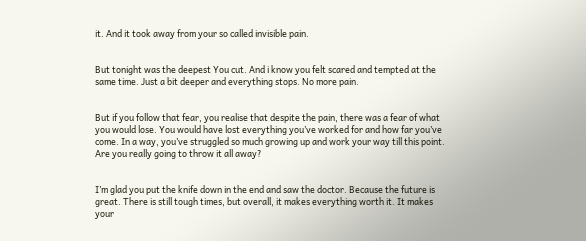it. And it took away from your so called invisible pain.


But tonight was the deepest You cut. And i know you felt scared and tempted at the same time. Just a bit deeper and everything stops. No more pain.


But if you follow that fear, you realise that despite the pain, there was a fear of what you would lose. You would have lost everything you’ve worked for and how far you’ve come. In a way, you’ve struggled so much growing up and work your way till this point. Are you really going to throw it all away?


I’m glad you put the knife down in the end and saw the doctor. Because the future is great. There is still tough times, but overall, it makes everything worth it. It makes your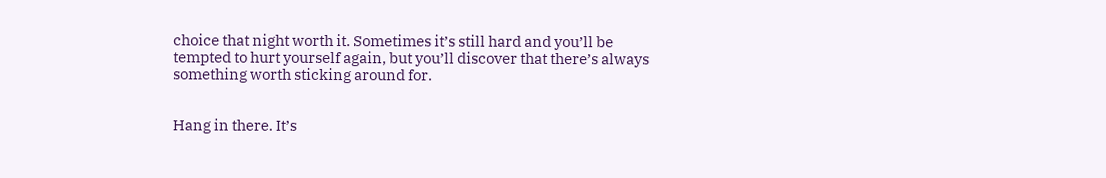choice that night worth it. Sometimes it’s still hard and you’ll be tempted to hurt yourself again, but you’ll discover that there’s always something worth sticking around for.


Hang in there. It’s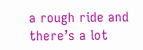a rough ride and there’s a lot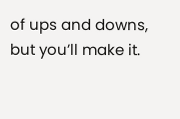of ups and downs, but you’ll make it.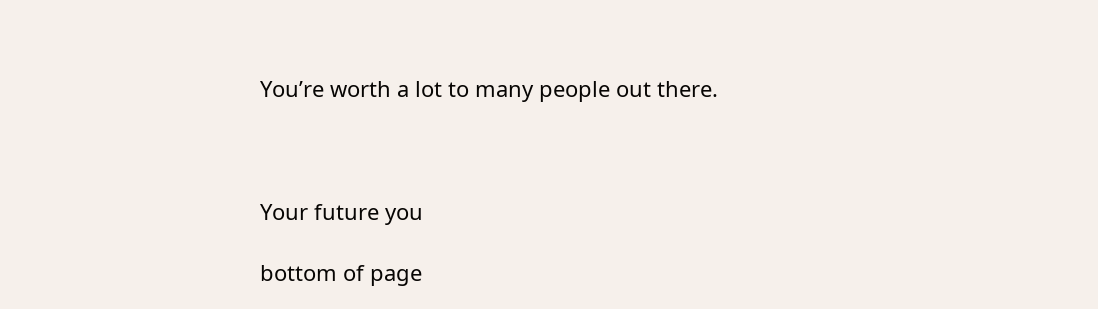You’re worth a lot to many people out there.



Your future you

bottom of page